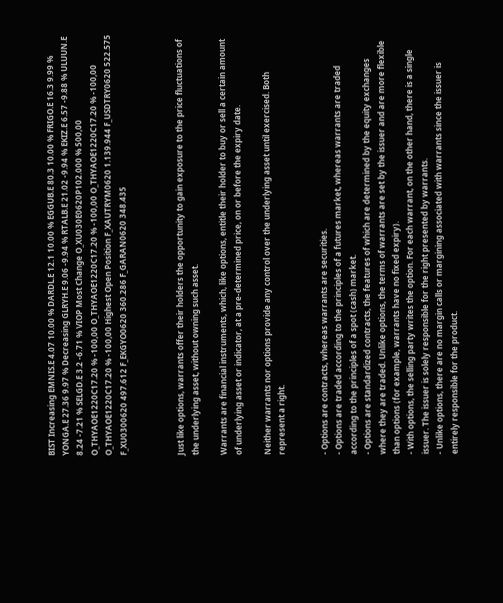BIST Increasing EMNIS.E 4.07 10.00 % DARDL.E 12.1 10.00 % EGGUB.E 80.3 10.00 % FRIGO.E 16.3 9.99 % YONGA.E 27.36 9.97 % Decreasing GLRYH.E 9.06 -9.94 % RTALB.E 21.02 -9.94 % EKIZ.E 6.57 -9.88 % ULUUN.E 8.24 -7.21 % SELGD.E 3.2 -6.71 % VIOP Most Change O_XU030E0620P102.000 % 500,00 O_THYAOE1220C17.20 % -100,00 O_THYAOE1220C17.20 % -100,00 O_THYAOE1220C17.20 % -100,00 O_THYAOE1220C17.20 % -100,00 Highest Open Position F_XAUTRYM0620 1.139.944 F_USDTRY0620 522.575 F_XU0300620 497.612 F_EKGYO0620 360.286 F_GARAN0620 348.435



Just like options, warrants offer their holders the opportunity to gain exposure to the price fluctuations of the underlying asset, without owning such asset.

Warrants are financial instruments, which, like options, entitle their holder to buy or sell a certain amount of underlying asset or indicator, at a pre-determined price, on or before the expiry date.

Neither warrants nor options provide any control over the underlying asset until exercised. Both represent a right.


- Options are contracts, whereas warrants are securities.
- Options are traded according to the principles of a futures market, whereas warrants are traded according to the principles of a spot (cash) market.
- Options are standardized contracts, the features of which are determined by the equity exchanges where they are traded. Unlike options, the terms of warrants are set by the issuer and are more flexible than options (for example, warrants have no fixed expiry).
- With options, the selling party writes the option. For each warrant, on the other hand, there is a single issuer. The issuer is solely responsible for the right presented by warrants.
- Unlike options, there are no margin calls or margining associated with warrants since the issuer is entirely responsible for the product.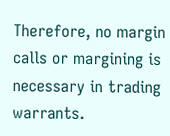Therefore, no margin calls or margining is necessary in trading warrants.